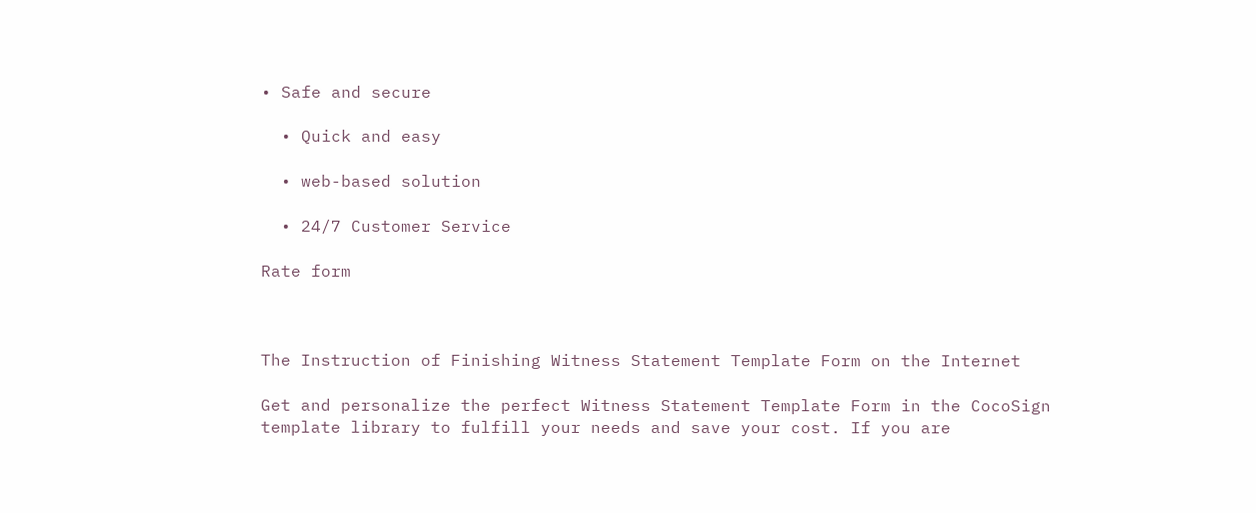• Safe and secure

  • Quick and easy

  • web-based solution

  • 24/7 Customer Service

Rate form



The Instruction of Finishing Witness Statement Template Form on the Internet

Get and personalize the perfect Witness Statement Template Form in the CocoSign template library to fulfill your needs and save your cost. If you are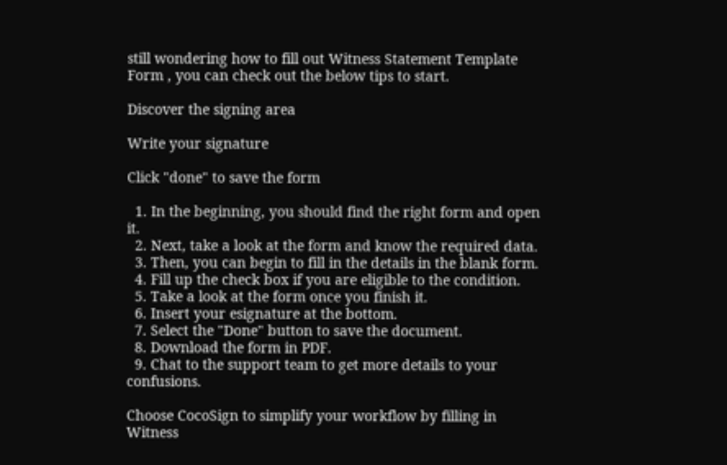still wondering how to fill out Witness Statement Template Form , you can check out the below tips to start.

Discover the signing area

Write your signature

Click "done" to save the form

  1. In the beginning, you should find the right form and open it.
  2. Next, take a look at the form and know the required data.
  3. Then, you can begin to fill in the details in the blank form.
  4. Fill up the check box if you are eligible to the condition.
  5. Take a look at the form once you finish it.
  6. Insert your esignature at the bottom.
  7. Select the "Done" button to save the document.
  8. Download the form in PDF.
  9. Chat to the support team to get more details to your confusions.

Choose CocoSign to simplify your workflow by filling in Witness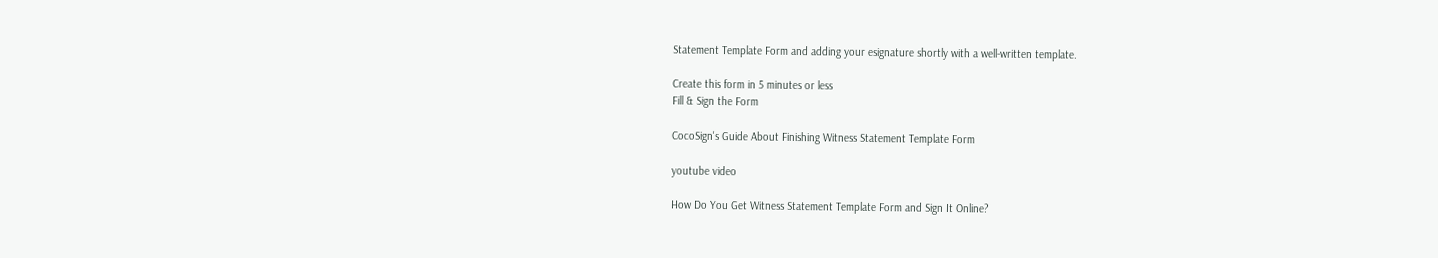Statement Template Form and adding your esignature shortly with a well-written template.

Create this form in 5 minutes or less
Fill & Sign the Form

CocoSign's Guide About Finishing Witness Statement Template Form

youtube video

How Do You Get Witness Statement Template Form and Sign It Online?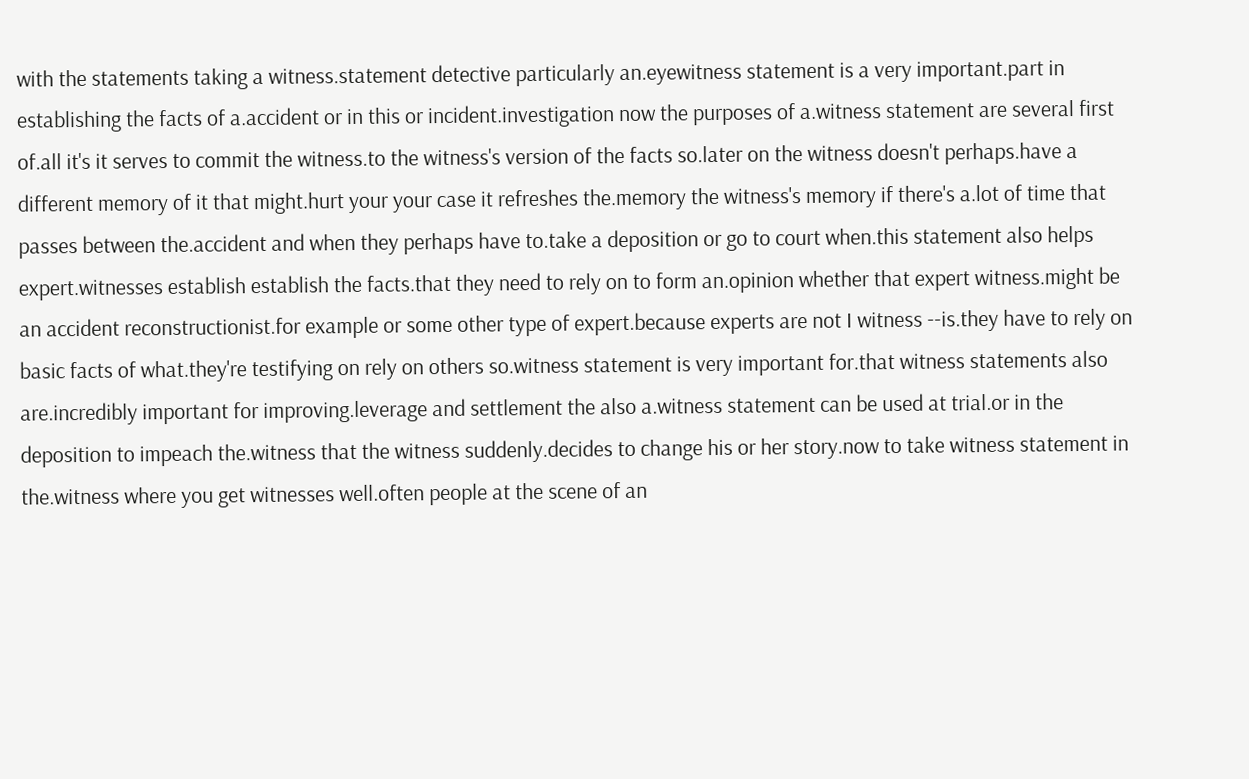with the statements taking a witness.statement detective particularly an.eyewitness statement is a very important.part in establishing the facts of a.accident or in this or incident.investigation now the purposes of a.witness statement are several first of.all it's it serves to commit the witness.to the witness's version of the facts so.later on the witness doesn't perhaps.have a different memory of it that might.hurt your your case it refreshes the.memory the witness's memory if there's a.lot of time that passes between the.accident and when they perhaps have to.take a deposition or go to court when.this statement also helps expert.witnesses establish establish the facts.that they need to rely on to form an.opinion whether that expert witness.might be an accident reconstructionist.for example or some other type of expert.because experts are not I witness --is.they have to rely on basic facts of what.they're testifying on rely on others so.witness statement is very important for.that witness statements also are.incredibly important for improving.leverage and settlement the also a.witness statement can be used at trial.or in the deposition to impeach the.witness that the witness suddenly.decides to change his or her story.now to take witness statement in the.witness where you get witnesses well.often people at the scene of an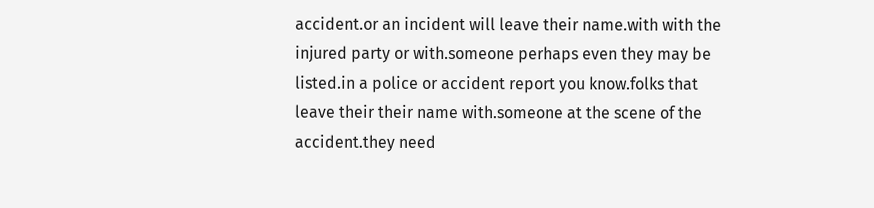accident.or an incident will leave their name.with with the injured party or with.someone perhaps even they may be listed.in a police or accident report you know.folks that leave their their name with.someone at the scene of the accident.they need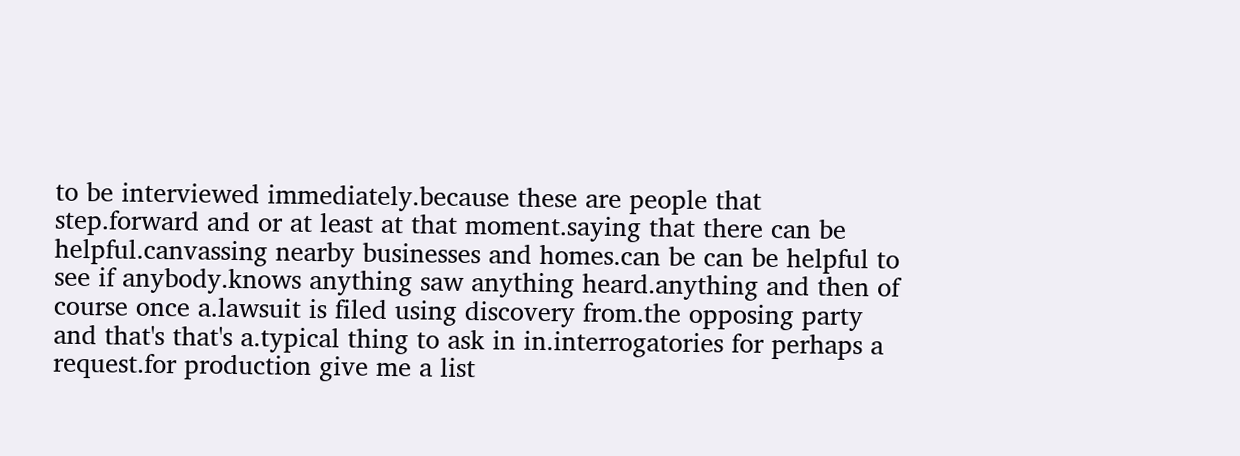to be interviewed immediately.because these are people that step.forward and or at least at that moment.saying that there can be helpful.canvassing nearby businesses and homes.can be can be helpful to see if anybody.knows anything saw anything heard.anything and then of course once a.lawsuit is filed using discovery from.the opposing party and that's that's a.typical thing to ask in in.interrogatories for perhaps a request.for production give me a list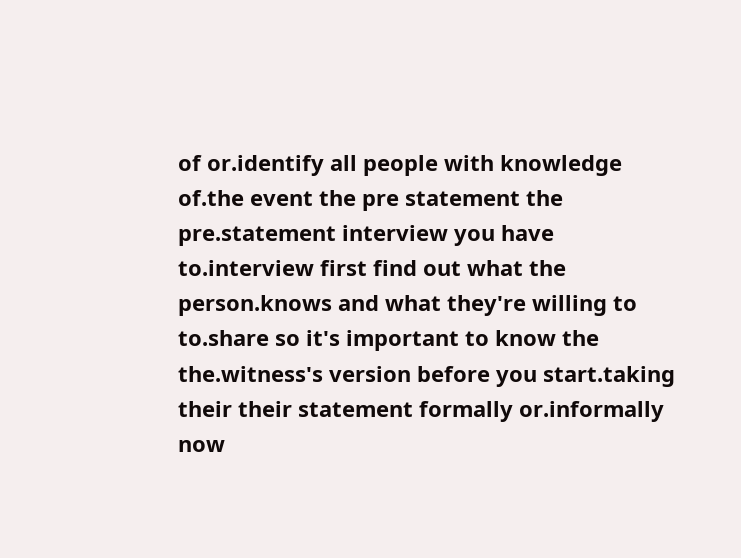of or.identify all people with knowledge of.the event the pre statement the pre.statement interview you have to.interview first find out what the person.knows and what they're willing to to.share so it's important to know the the.witness's version before you start.taking their their statement formally or.informally now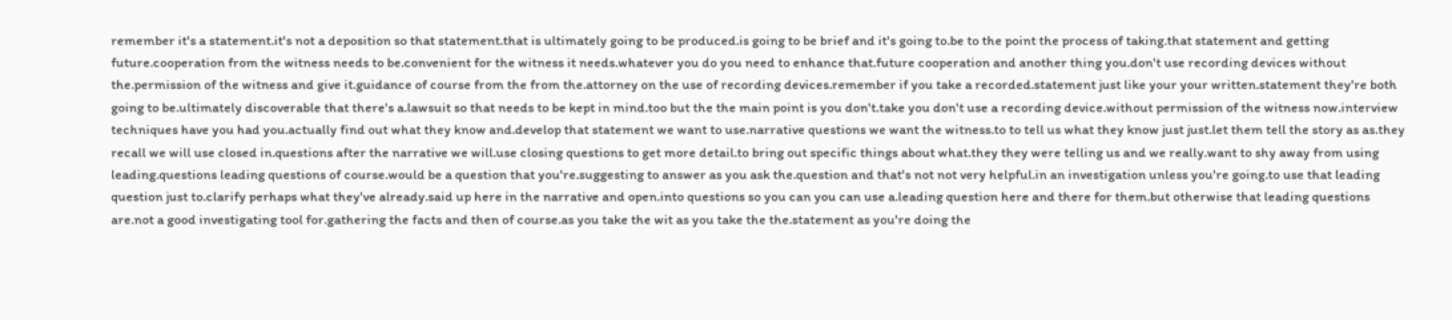remember it's a statement.it's not a deposition so that statement.that is ultimately going to be produced.is going to be brief and it's going to.be to the point the process of taking.that statement and getting future.cooperation from the witness needs to be.convenient for the witness it needs.whatever you do you need to enhance that.future cooperation and another thing you.don't use recording devices without the.permission of the witness and give it.guidance of course from the from the.attorney on the use of recording devices.remember if you take a recorded.statement just like your your written.statement they're both going to be.ultimately discoverable that there's a.lawsuit so that needs to be kept in mind.too but the the main point is you don't.take you don't use a recording device.without permission of the witness now.interview techniques have you had you.actually find out what they know and.develop that statement we want to use.narrative questions we want the witness.to to tell us what they know just just.let them tell the story as as.they recall we will use closed in.questions after the narrative we will.use closing questions to get more detail.to bring out specific things about what.they they were telling us and we really.want to shy away from using leading.questions leading questions of course.would be a question that you're.suggesting to answer as you ask the.question and that's not not very helpful.in an investigation unless you're going.to use that leading question just to.clarify perhaps what they've already.said up here in the narrative and open.into questions so you can you can use a.leading question here and there for them.but otherwise that leading questions are.not a good investigating tool for.gathering the facts and then of course.as you take the wit as you take the the.statement as you're doing the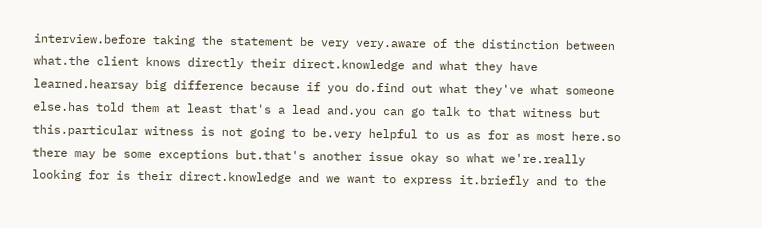interview.before taking the statement be very very.aware of the distinction between what.the client knows directly their direct.knowledge and what they have learned.hearsay big difference because if you do.find out what they've what someone else.has told them at least that's a lead and.you can go talk to that witness but this.particular witness is not going to be.very helpful to us as for as most here.so there may be some exceptions but.that's another issue okay so what we're.really looking for is their direct.knowledge and we want to express it.briefly and to the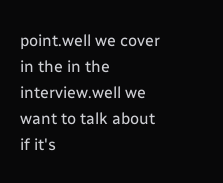point.well we cover in the in the interview.well we want to talk about if it's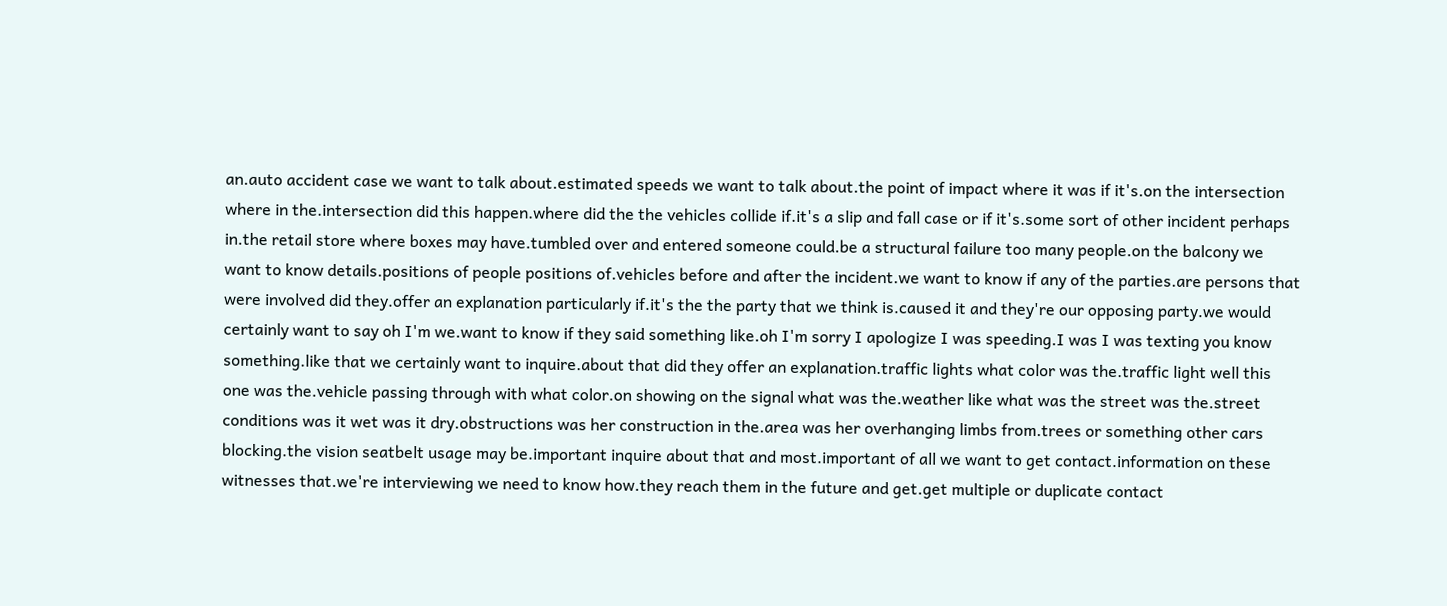an.auto accident case we want to talk about.estimated speeds we want to talk about.the point of impact where it was if it's.on the intersection where in the.intersection did this happen.where did the the vehicles collide if.it's a slip and fall case or if it's.some sort of other incident perhaps in.the retail store where boxes may have.tumbled over and entered someone could.be a structural failure too many people.on the balcony we want to know details.positions of people positions of.vehicles before and after the incident.we want to know if any of the parties.are persons that were involved did they.offer an explanation particularly if.it's the the party that we think is.caused it and they're our opposing party.we would certainly want to say oh I'm we.want to know if they said something like.oh I'm sorry I apologize I was speeding.I was I was texting you know something.like that we certainly want to inquire.about that did they offer an explanation.traffic lights what color was the.traffic light well this one was the.vehicle passing through with what color.on showing on the signal what was the.weather like what was the street was the.street conditions was it wet was it dry.obstructions was her construction in the.area was her overhanging limbs from.trees or something other cars blocking.the vision seatbelt usage may be.important inquire about that and most.important of all we want to get contact.information on these witnesses that.we're interviewing we need to know how.they reach them in the future and get.get multiple or duplicate contact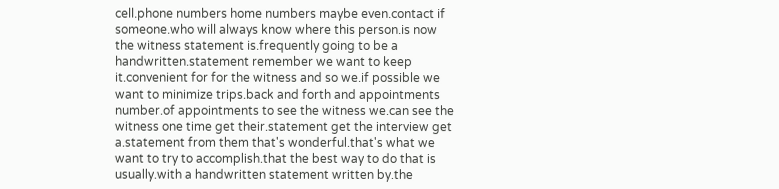cell.phone numbers home numbers maybe even.contact if someone.who will always know where this person.is now the witness statement is.frequently going to be a handwritten.statement remember we want to keep it.convenient for for the witness and so we.if possible we want to minimize trips.back and forth and appointments number.of appointments to see the witness we.can see the witness one time get their.statement get the interview get a.statement from them that's wonderful.that's what we want to try to accomplish.that the best way to do that is usually.with a handwritten statement written by.the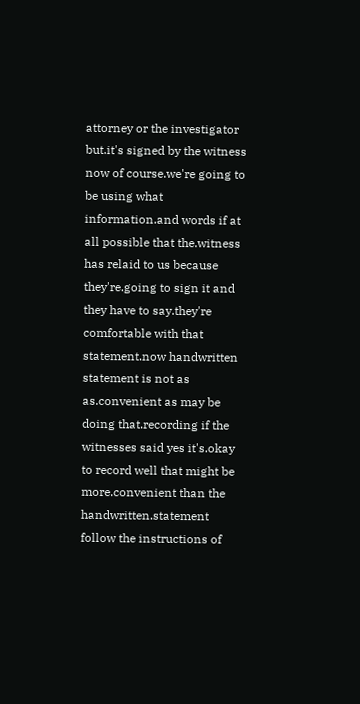attorney or the investigator but.it's signed by the witness now of course.we're going to be using what information.and words if at all possible that the.witness has relaid to us because they're.going to sign it and they have to say.they're comfortable with that statement.now handwritten statement is not as as.convenient as may be doing that.recording if the witnesses said yes it's.okay to record well that might be more.convenient than the handwritten.statement follow the instructions of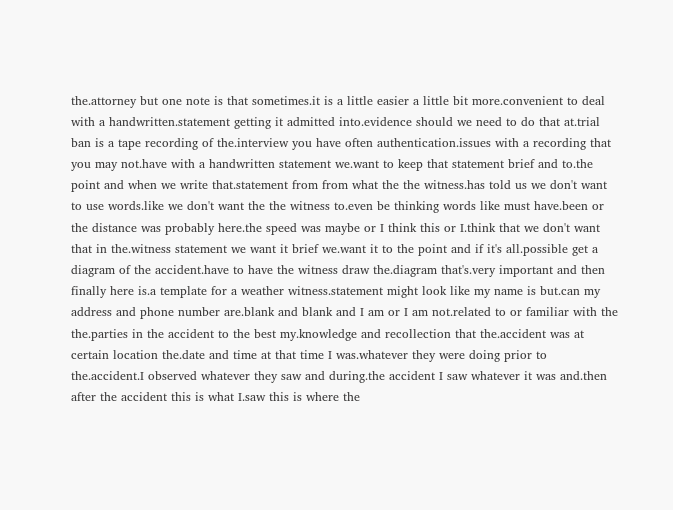the.attorney but one note is that sometimes.it is a little easier a little bit more.convenient to deal with a handwritten.statement getting it admitted into.evidence should we need to do that at.trial ban is a tape recording of the.interview you have often authentication.issues with a recording that you may not.have with a handwritten statement we.want to keep that statement brief and to.the point and when we write that.statement from from what the the witness.has told us we don't want to use words.like we don't want the the witness to.even be thinking words like must have.been or the distance was probably here.the speed was maybe or I think this or I.think that we don't want that in the.witness statement we want it brief we.want it to the point and if it's all.possible get a diagram of the accident.have to have the witness draw the.diagram that's.very important and then finally here is.a template for a weather witness.statement might look like my name is but.can my address and phone number are.blank and blank and I am or I am not.related to or familiar with the the.parties in the accident to the best my.knowledge and recollection that the.accident was at certain location the.date and time at that time I was.whatever they were doing prior to the.accident.I observed whatever they saw and during.the accident I saw whatever it was and.then after the accident this is what I.saw this is where the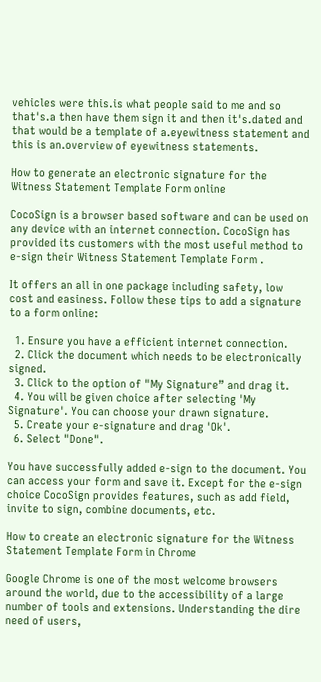vehicles were this.is what people said to me and so that's.a then have them sign it and then it's.dated and that would be a template of a.eyewitness statement and this is an.overview of eyewitness statements.

How to generate an electronic signature for the Witness Statement Template Form online

CocoSign is a browser based software and can be used on any device with an internet connection. CocoSign has provided its customers with the most useful method to e-sign their Witness Statement Template Form .

It offers an all in one package including safety, low cost and easiness. Follow these tips to add a signature to a form online:

  1. Ensure you have a efficient internet connection.
  2. Click the document which needs to be electronically signed.
  3. Click to the option of "My Signature” and drag it.
  4. You will be given choice after selecting 'My Signature'. You can choose your drawn signature.
  5. Create your e-signature and drag 'Ok'.
  6. Select "Done".

You have successfully added e-sign to the document. You can access your form and save it. Except for the e-sign choice CocoSign provides features, such as add field, invite to sign, combine documents, etc.

How to create an electronic signature for the Witness Statement Template Form in Chrome

Google Chrome is one of the most welcome browsers around the world, due to the accessibility of a large number of tools and extensions. Understanding the dire need of users,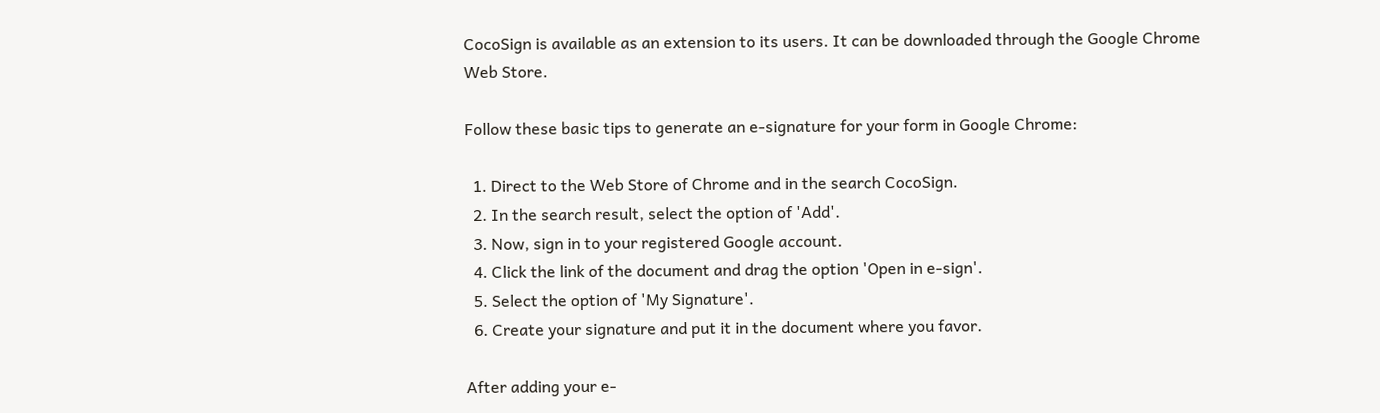CocoSign is available as an extension to its users. It can be downloaded through the Google Chrome Web Store.

Follow these basic tips to generate an e-signature for your form in Google Chrome:

  1. Direct to the Web Store of Chrome and in the search CocoSign.
  2. In the search result, select the option of 'Add'.
  3. Now, sign in to your registered Google account.
  4. Click the link of the document and drag the option 'Open in e-sign'.
  5. Select the option of 'My Signature'.
  6. Create your signature and put it in the document where you favor.

After adding your e-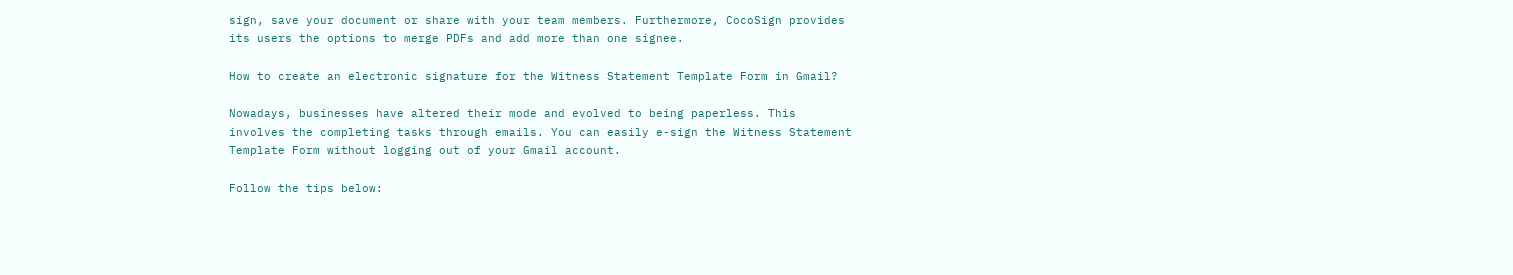sign, save your document or share with your team members. Furthermore, CocoSign provides its users the options to merge PDFs and add more than one signee.

How to create an electronic signature for the Witness Statement Template Form in Gmail?

Nowadays, businesses have altered their mode and evolved to being paperless. This involves the completing tasks through emails. You can easily e-sign the Witness Statement Template Form without logging out of your Gmail account.

Follow the tips below: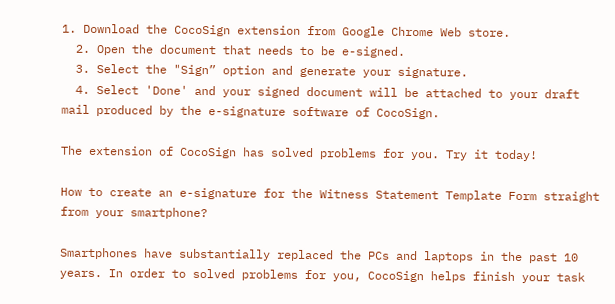1. Download the CocoSign extension from Google Chrome Web store.
  2. Open the document that needs to be e-signed.
  3. Select the "Sign” option and generate your signature.
  4. Select 'Done' and your signed document will be attached to your draft mail produced by the e-signature software of CocoSign.

The extension of CocoSign has solved problems for you. Try it today!

How to create an e-signature for the Witness Statement Template Form straight from your smartphone?

Smartphones have substantially replaced the PCs and laptops in the past 10 years. In order to solved problems for you, CocoSign helps finish your task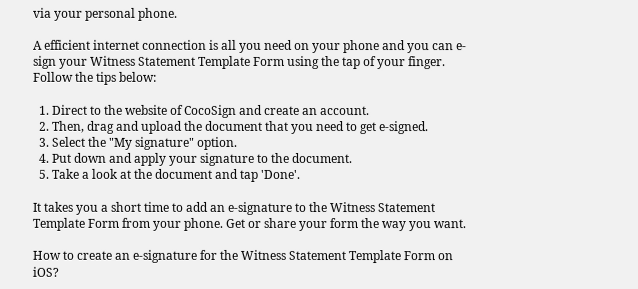via your personal phone.

A efficient internet connection is all you need on your phone and you can e-sign your Witness Statement Template Form using the tap of your finger. Follow the tips below:

  1. Direct to the website of CocoSign and create an account.
  2. Then, drag and upload the document that you need to get e-signed.
  3. Select the "My signature" option.
  4. Put down and apply your signature to the document.
  5. Take a look at the document and tap 'Done'.

It takes you a short time to add an e-signature to the Witness Statement Template Form from your phone. Get or share your form the way you want.

How to create an e-signature for the Witness Statement Template Form on iOS?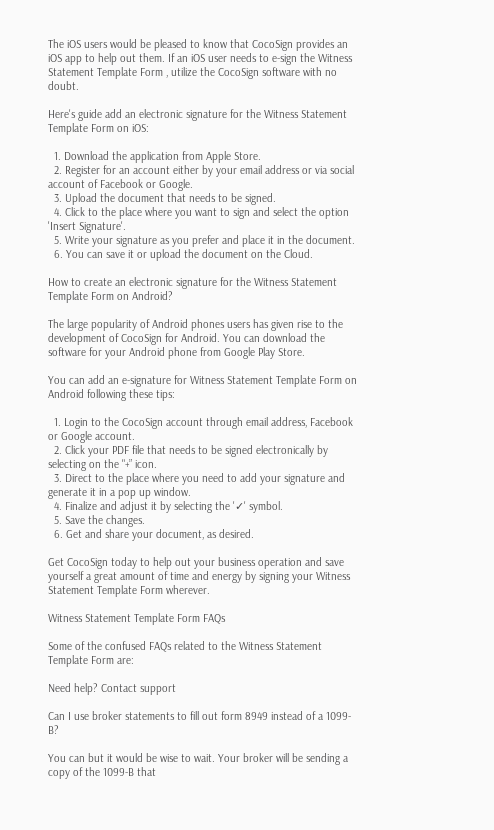The iOS users would be pleased to know that CocoSign provides an iOS app to help out them. If an iOS user needs to e-sign the Witness Statement Template Form , utilize the CocoSign software with no doubt.

Here's guide add an electronic signature for the Witness Statement Template Form on iOS:

  1. Download the application from Apple Store.
  2. Register for an account either by your email address or via social account of Facebook or Google.
  3. Upload the document that needs to be signed.
  4. Click to the place where you want to sign and select the option 'Insert Signature'.
  5. Write your signature as you prefer and place it in the document.
  6. You can save it or upload the document on the Cloud.

How to create an electronic signature for the Witness Statement Template Form on Android?

The large popularity of Android phones users has given rise to the development of CocoSign for Android. You can download the software for your Android phone from Google Play Store.

You can add an e-signature for Witness Statement Template Form on Android following these tips:

  1. Login to the CocoSign account through email address, Facebook or Google account.
  2. Click your PDF file that needs to be signed electronically by selecting on the "+” icon.
  3. Direct to the place where you need to add your signature and generate it in a pop up window.
  4. Finalize and adjust it by selecting the '✓' symbol.
  5. Save the changes.
  6. Get and share your document, as desired.

Get CocoSign today to help out your business operation and save yourself a great amount of time and energy by signing your Witness Statement Template Form wherever.

Witness Statement Template Form FAQs

Some of the confused FAQs related to the Witness Statement Template Form are:

Need help? Contact support

Can I use broker statements to fill out form 8949 instead of a 1099-B?

You can but it would be wise to wait. Your broker will be sending a copy of the 1099-B that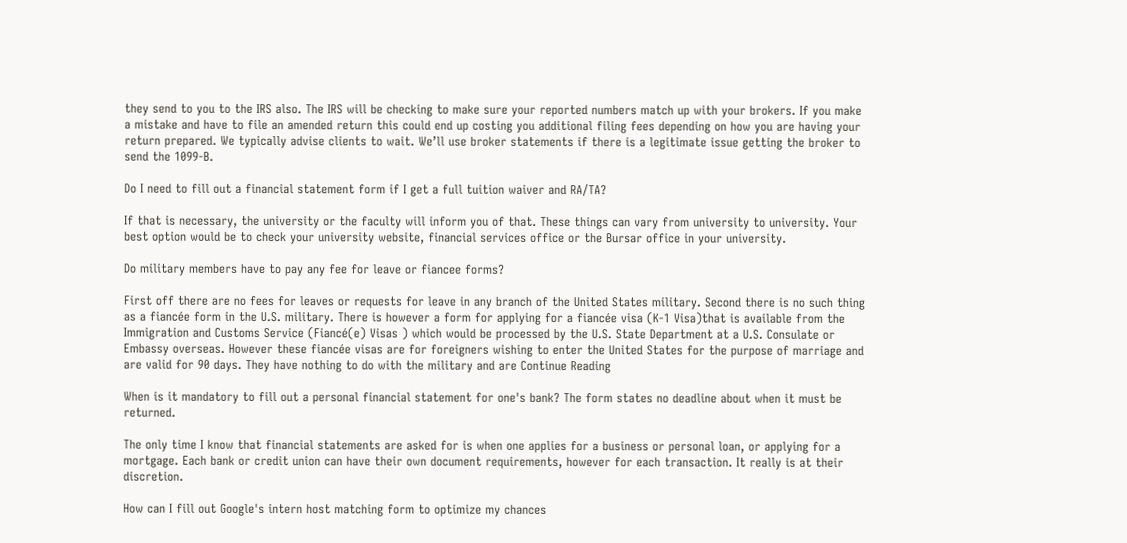they send to you to the IRS also. The IRS will be checking to make sure your reported numbers match up with your brokers. If you make a mistake and have to file an amended return this could end up costing you additional filing fees depending on how you are having your return prepared. We typically advise clients to wait. We’ll use broker statements if there is a legitimate issue getting the broker to send the 1099-B.

Do I need to fill out a financial statement form if I get a full tuition waiver and RA/TA?

If that is necessary, the university or the faculty will inform you of that. These things can vary from university to university. Your best option would be to check your university website, financial services office or the Bursar office in your university.

Do military members have to pay any fee for leave or fiancee forms?

First off there are no fees for leaves or requests for leave in any branch of the United States military. Second there is no such thing as a fiancée form in the U.S. military. There is however a form for applying for a fiancée visa (K-1 Visa)that is available from the Immigration and Customs Service (Fiancé(e) Visas ) which would be processed by the U.S. State Department at a U.S. Consulate or Embassy overseas. However these fiancée visas are for foreigners wishing to enter the United States for the purpose of marriage and are valid for 90 days. They have nothing to do with the military and are Continue Reading

When is it mandatory to fill out a personal financial statement for one's bank? The form states no deadline about when it must be returned.

The only time I know that financial statements are asked for is when one applies for a business or personal loan, or applying for a mortgage. Each bank or credit union can have their own document requirements, however for each transaction. It really is at their discretion.

How can I fill out Google's intern host matching form to optimize my chances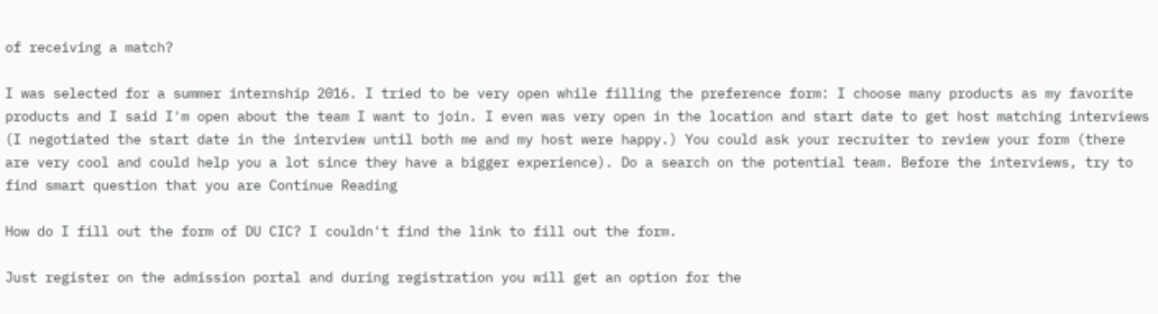of receiving a match?

I was selected for a summer internship 2016. I tried to be very open while filling the preference form: I choose many products as my favorite products and I said I'm open about the team I want to join. I even was very open in the location and start date to get host matching interviews (I negotiated the start date in the interview until both me and my host were happy.) You could ask your recruiter to review your form (there are very cool and could help you a lot since they have a bigger experience). Do a search on the potential team. Before the interviews, try to find smart question that you are Continue Reading

How do I fill out the form of DU CIC? I couldn't find the link to fill out the form.

Just register on the admission portal and during registration you will get an option for the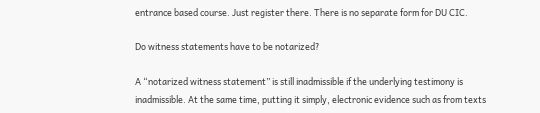entrance based course. Just register there. There is no separate form for DU CIC.

Do witness statements have to be notarized?

A “notarized witness statement” is still inadmissible if the underlying testimony is inadmissible. At the same time, putting it simply, electronic evidence such as from texts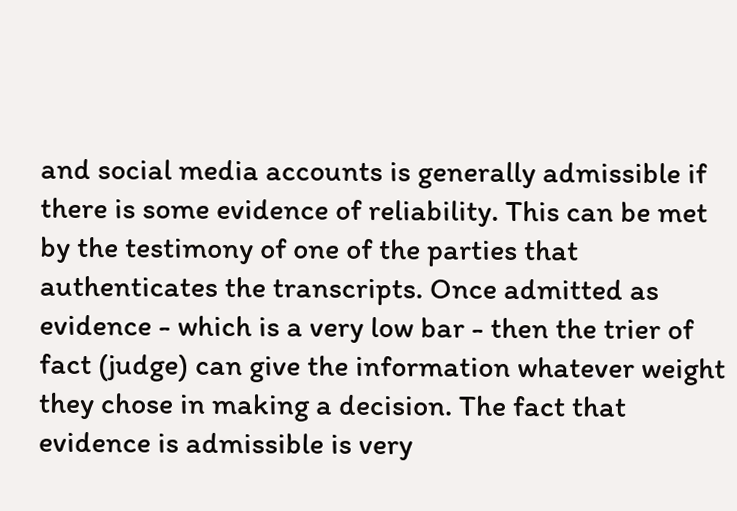and social media accounts is generally admissible if there is some evidence of reliability. This can be met by the testimony of one of the parties that authenticates the transcripts. Once admitted as evidence - which is a very low bar - then the trier of fact (judge) can give the information whatever weight they chose in making a decision. The fact that evidence is admissible is very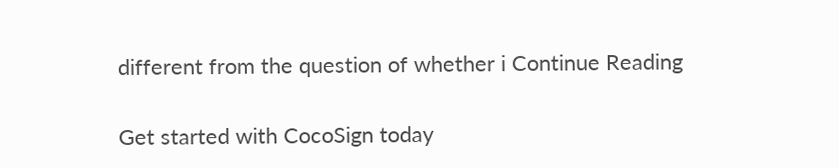different from the question of whether i Continue Reading

Get started with CocoSign today